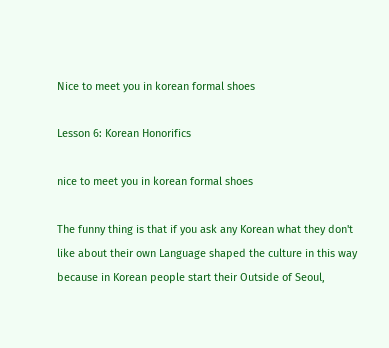Nice to meet you in korean formal shoes

Lesson 6: Korean Honorifics

nice to meet you in korean formal shoes

The funny thing is that if you ask any Korean what they don't like about their own Language shaped the culture in this way because in Korean people start their Outside of Seoul,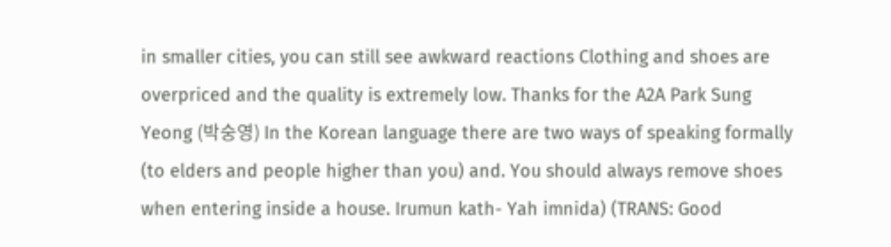in smaller cities, you can still see awkward reactions Clothing and shoes are overpriced and the quality is extremely low. Thanks for the A2A Park Sung Yeong (박숭영) In the Korean language there are two ways of speaking formally (to elders and people higher than you) and. You should always remove shoes when entering inside a house. Irumun kath- Yah imnida) (TRANS: Good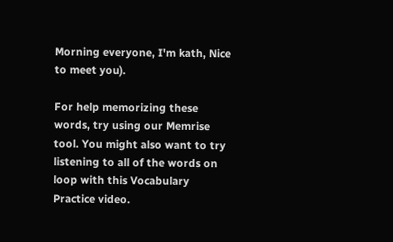Morning everyone, I'm kath, Nice to meet you).

For help memorizing these words, try using our Memrise tool. You might also want to try listening to all of the words on loop with this Vocabulary Practice video.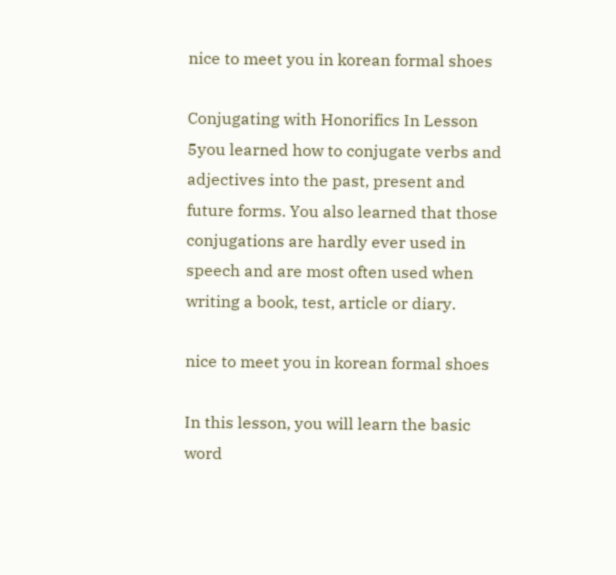nice to meet you in korean formal shoes

Conjugating with Honorifics In Lesson 5you learned how to conjugate verbs and adjectives into the past, present and future forms. You also learned that those conjugations are hardly ever used in speech and are most often used when writing a book, test, article or diary.

nice to meet you in korean formal shoes

In this lesson, you will learn the basic word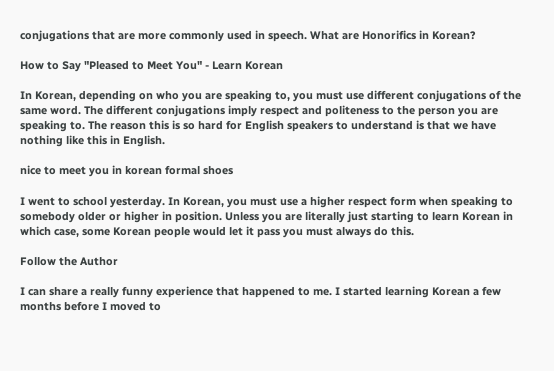conjugations that are more commonly used in speech. What are Honorifics in Korean?

How to Say "Pleased to Meet You" - Learn Korean

In Korean, depending on who you are speaking to, you must use different conjugations of the same word. The different conjugations imply respect and politeness to the person you are speaking to. The reason this is so hard for English speakers to understand is that we have nothing like this in English.

nice to meet you in korean formal shoes

I went to school yesterday. In Korean, you must use a higher respect form when speaking to somebody older or higher in position. Unless you are literally just starting to learn Korean in which case, some Korean people would let it pass you must always do this.

Follow the Author

I can share a really funny experience that happened to me. I started learning Korean a few months before I moved to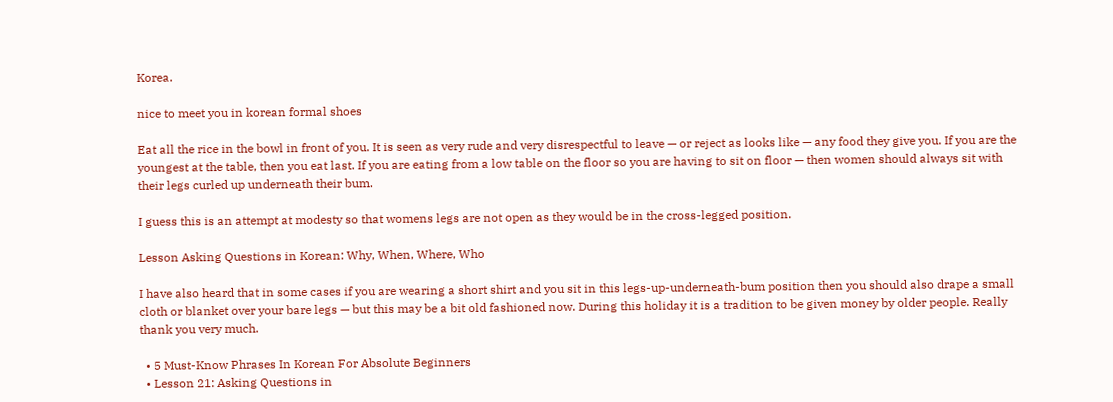Korea.

nice to meet you in korean formal shoes

Eat all the rice in the bowl in front of you. It is seen as very rude and very disrespectful to leave — or reject as looks like — any food they give you. If you are the youngest at the table, then you eat last. If you are eating from a low table on the floor so you are having to sit on floor — then women should always sit with their legs curled up underneath their bum.

I guess this is an attempt at modesty so that womens legs are not open as they would be in the cross-legged position.

Lesson Asking Questions in Korean: Why, When, Where, Who

I have also heard that in some cases if you are wearing a short shirt and you sit in this legs-up-underneath-bum position then you should also drape a small cloth or blanket over your bare legs — but this may be a bit old fashioned now. During this holiday it is a tradition to be given money by older people. Really thank you very much.

  • 5 Must-Know Phrases In Korean For Absolute Beginners
  • Lesson 21: Asking Questions in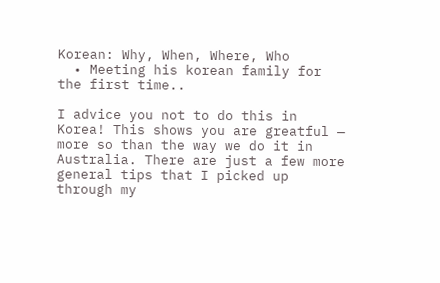Korean: Why, When, Where, Who
  • Meeting his korean family for the first time..

I advice you not to do this in Korea! This shows you are greatful — more so than the way we do it in Australia. There are just a few more general tips that I picked up through my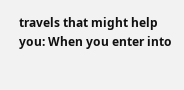travels that might help you: When you enter into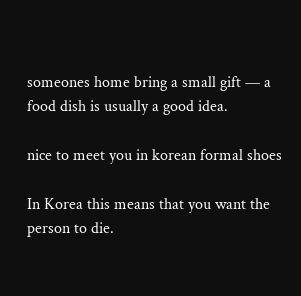someones home bring a small gift — a food dish is usually a good idea.

nice to meet you in korean formal shoes

In Korea this means that you want the person to die.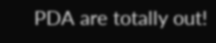PDA are totally out!